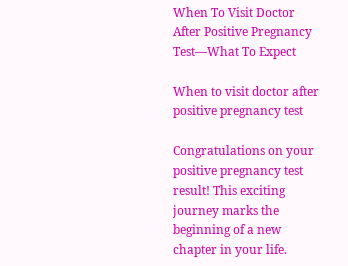When To Visit Doctor After Positive Pregnancy Test—What To Expect

When to visit doctor after positive pregnancy test

Congratulations on your positive pregnancy test result! This exciting journey marks the beginning of a new chapter in your life.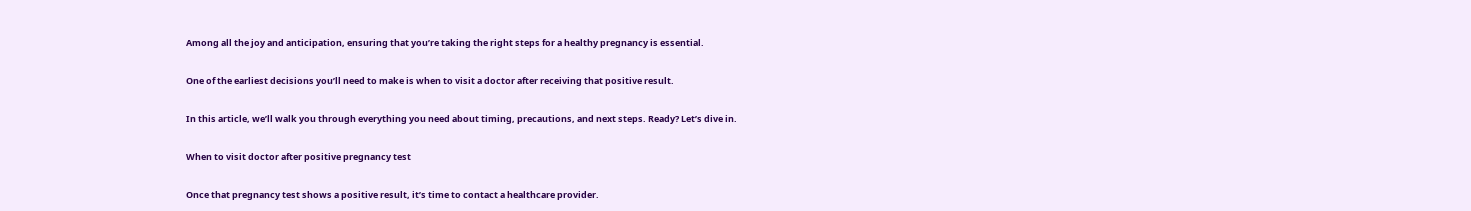Among all the joy and anticipation, ensuring that you’re taking the right steps for a healthy pregnancy is essential.

One of the earliest decisions you’ll need to make is when to visit a doctor after receiving that positive result.

In this article, we’ll walk you through everything you need about timing, precautions, and next steps. Ready? Let’s dive in.

When to visit doctor after positive pregnancy test

Once that pregnancy test shows a positive result, it’s time to contact a healthcare provider.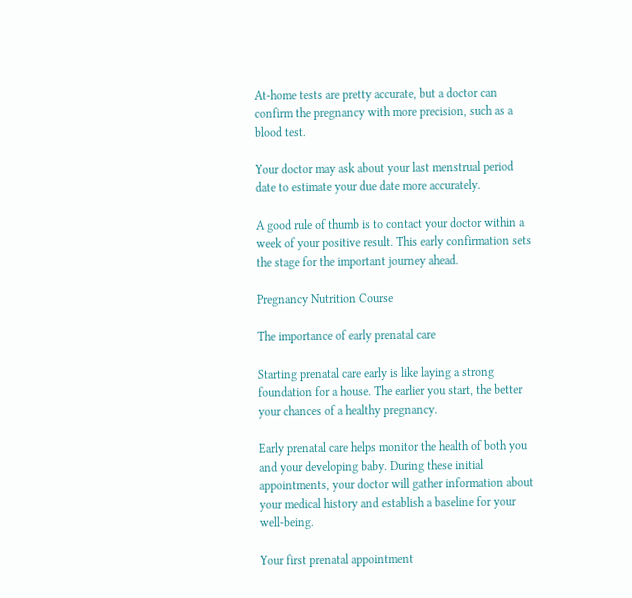At-home tests are pretty accurate, but a doctor can confirm the pregnancy with more precision, such as a blood test.

Your doctor may ask about your last menstrual period date to estimate your due date more accurately.

A good rule of thumb is to contact your doctor within a week of your positive result. This early confirmation sets the stage for the important journey ahead.

Pregnancy Nutrition Course

The importance of early prenatal care

Starting prenatal care early is like laying a strong foundation for a house. The earlier you start, the better your chances of a healthy pregnancy.

Early prenatal care helps monitor the health of both you and your developing baby. During these initial appointments, your doctor will gather information about your medical history and establish a baseline for your well-being.

Your first prenatal appointment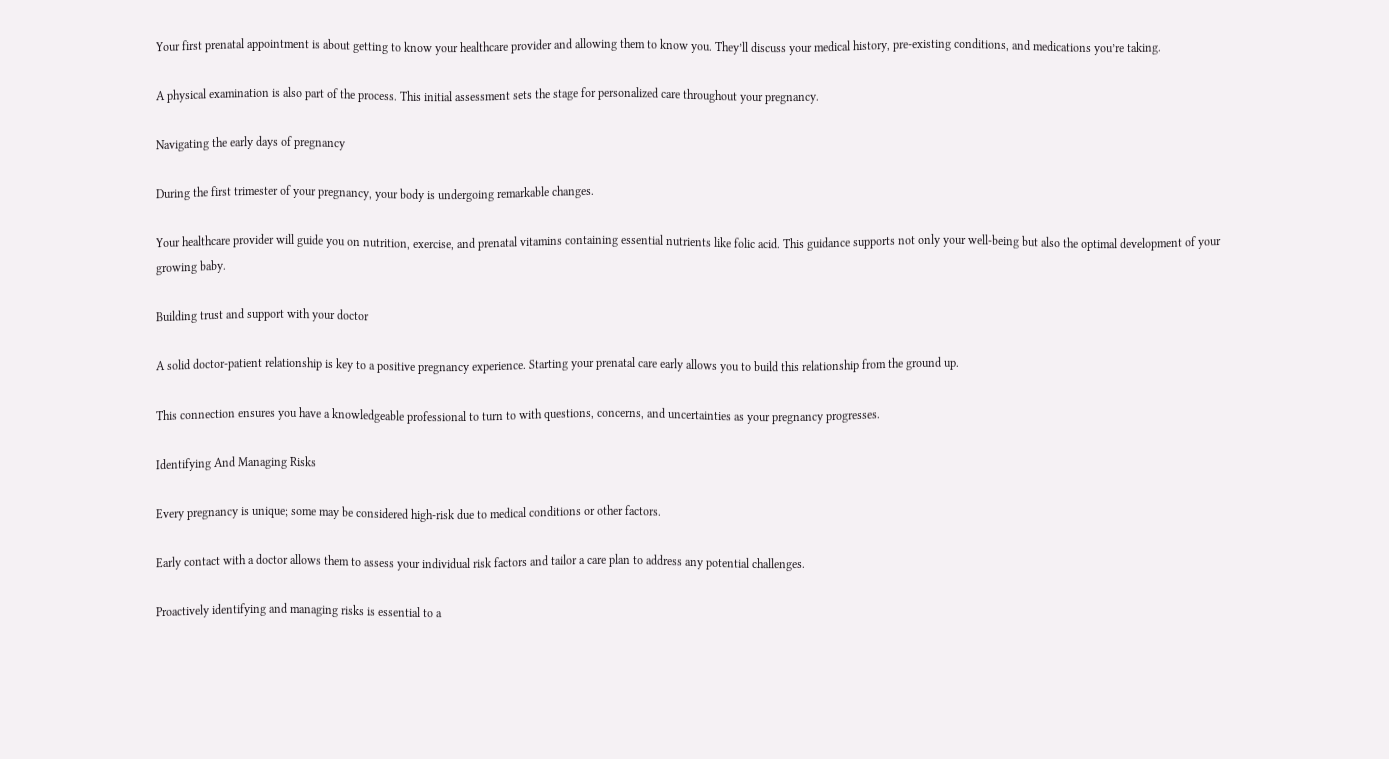Your first prenatal appointment is about getting to know your healthcare provider and allowing them to know you. They’ll discuss your medical history, pre-existing conditions, and medications you’re taking.

A physical examination is also part of the process. This initial assessment sets the stage for personalized care throughout your pregnancy.

Navigating the early days of pregnancy

During the first trimester of your pregnancy, your body is undergoing remarkable changes.

Your healthcare provider will guide you on nutrition, exercise, and prenatal vitamins containing essential nutrients like folic acid. This guidance supports not only your well-being but also the optimal development of your growing baby.

Building trust and support with your doctor

A solid doctor-patient relationship is key to a positive pregnancy experience. Starting your prenatal care early allows you to build this relationship from the ground up.

This connection ensures you have a knowledgeable professional to turn to with questions, concerns, and uncertainties as your pregnancy progresses.

Identifying And Managing Risks

Every pregnancy is unique; some may be considered high-risk due to medical conditions or other factors.

Early contact with a doctor allows them to assess your individual risk factors and tailor a care plan to address any potential challenges.

Proactively identifying and managing risks is essential to a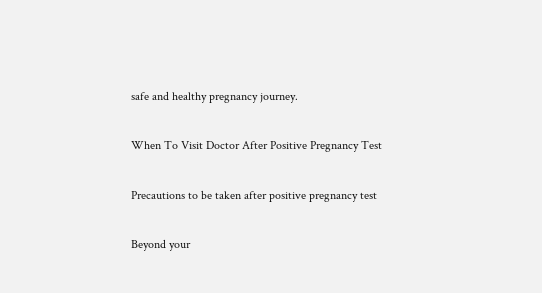safe and healthy pregnancy journey.

When To Visit Doctor After Positive Pregnancy Test

Precautions to be taken after positive pregnancy test

Beyond your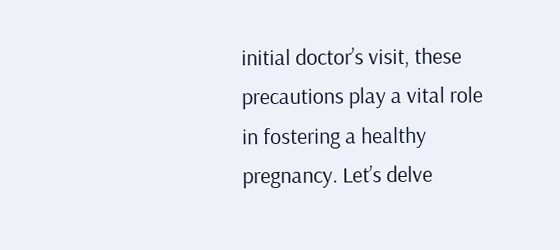initial doctor’s visit, these precautions play a vital role in fostering a healthy pregnancy. Let’s delve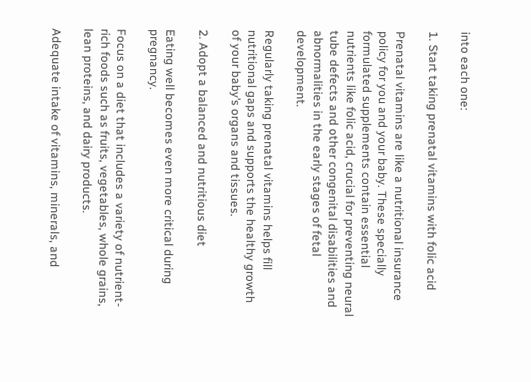into each one:

1. Start taking prenatal vitamins with folic acid

Prenatal vitamins are like a nutritional insurance policy for you and your baby. These specially formulated supplements contain essential nutrients like folic acid, crucial for preventing neural tube defects and other congenital disabilities and abnormalities in the early stages of fetal development.

Regularly taking prenatal vitamins helps fill nutritional gaps and supports the healthy growth of your baby’s organs and tissues.

2. Adopt a balanced and nutritious diet

Eating well becomes even more critical during pregnancy.

Focus on a diet that includes a variety of nutrient-rich foods such as fruits, vegetables, whole grains, lean proteins, and dairy products.

Adequate intake of vitamins, minerals, and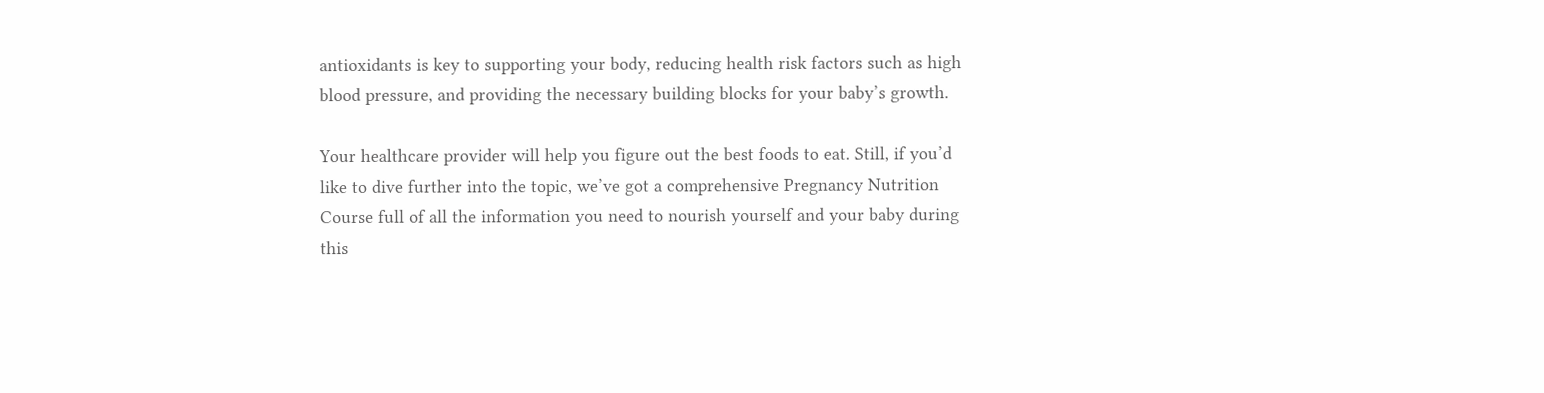antioxidants is key to supporting your body, reducing health risk factors such as high blood pressure, and providing the necessary building blocks for your baby’s growth.

Your healthcare provider will help you figure out the best foods to eat. Still, if you’d like to dive further into the topic, we’ve got a comprehensive Pregnancy Nutrition Course full of all the information you need to nourish yourself and your baby during this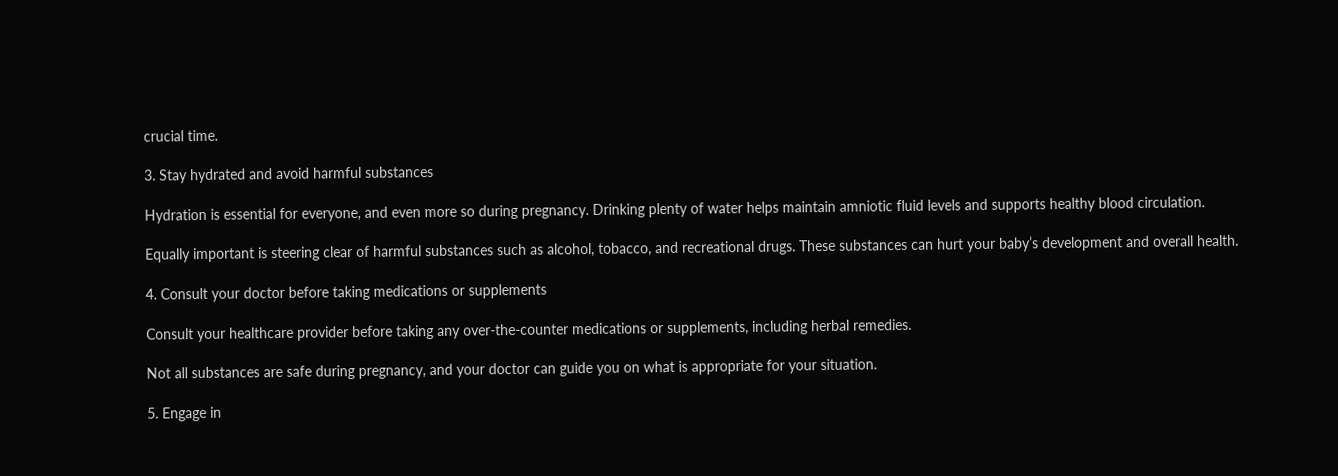crucial time.

3. Stay hydrated and avoid harmful substances

Hydration is essential for everyone, and even more so during pregnancy. Drinking plenty of water helps maintain amniotic fluid levels and supports healthy blood circulation.

Equally important is steering clear of harmful substances such as alcohol, tobacco, and recreational drugs. These substances can hurt your baby’s development and overall health.

4. Consult your doctor before taking medications or supplements

Consult your healthcare provider before taking any over-the-counter medications or supplements, including herbal remedies.

Not all substances are safe during pregnancy, and your doctor can guide you on what is appropriate for your situation.

5. Engage in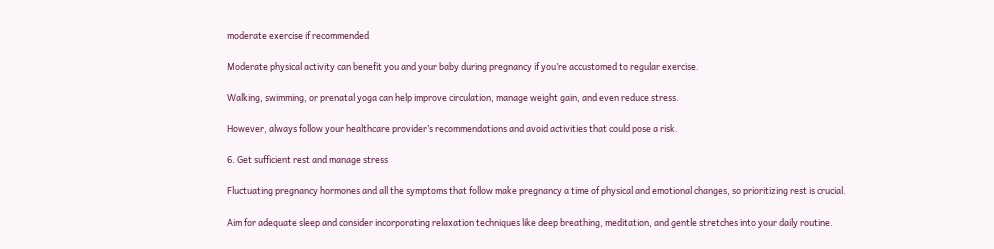moderate exercise if recommended

Moderate physical activity can benefit you and your baby during pregnancy if you’re accustomed to regular exercise.

Walking, swimming, or prenatal yoga can help improve circulation, manage weight gain, and even reduce stress.

However, always follow your healthcare provider’s recommendations and avoid activities that could pose a risk.

6. Get sufficient rest and manage stress

Fluctuating pregnancy hormones and all the symptoms that follow make pregnancy a time of physical and emotional changes, so prioritizing rest is crucial.

Aim for adequate sleep and consider incorporating relaxation techniques like deep breathing, meditation, and gentle stretches into your daily routine.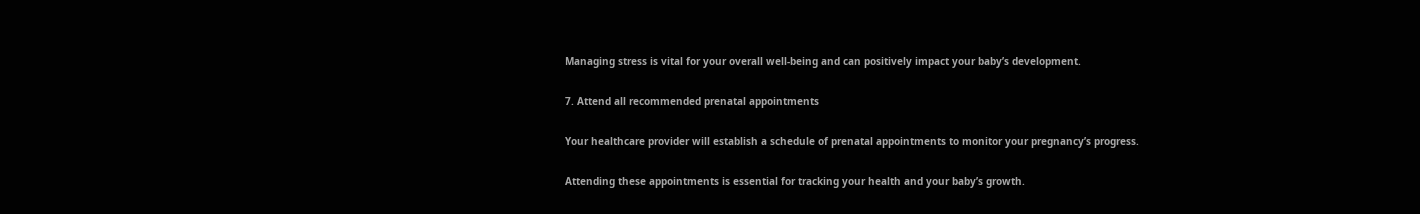Managing stress is vital for your overall well-being and can positively impact your baby’s development.

7. Attend all recommended prenatal appointments

Your healthcare provider will establish a schedule of prenatal appointments to monitor your pregnancy’s progress.

Attending these appointments is essential for tracking your health and your baby’s growth.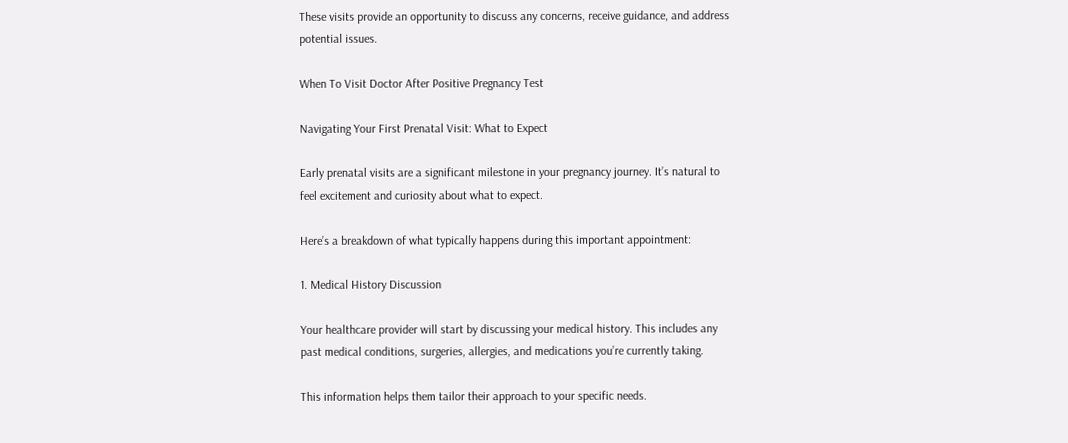These visits provide an opportunity to discuss any concerns, receive guidance, and address potential issues.

When To Visit Doctor After Positive Pregnancy Test

Navigating Your First Prenatal Visit: What to Expect

Early prenatal visits are a significant milestone in your pregnancy journey. It’s natural to feel excitement and curiosity about what to expect.

Here’s a breakdown of what typically happens during this important appointment:

1. Medical History Discussion

Your healthcare provider will start by discussing your medical history. This includes any past medical conditions, surgeries, allergies, and medications you’re currently taking.

This information helps them tailor their approach to your specific needs.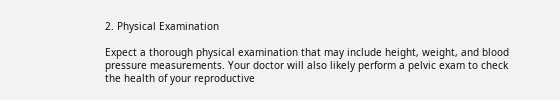2. Physical Examination

Expect a thorough physical examination that may include height, weight, and blood pressure measurements. Your doctor will also likely perform a pelvic exam to check the health of your reproductive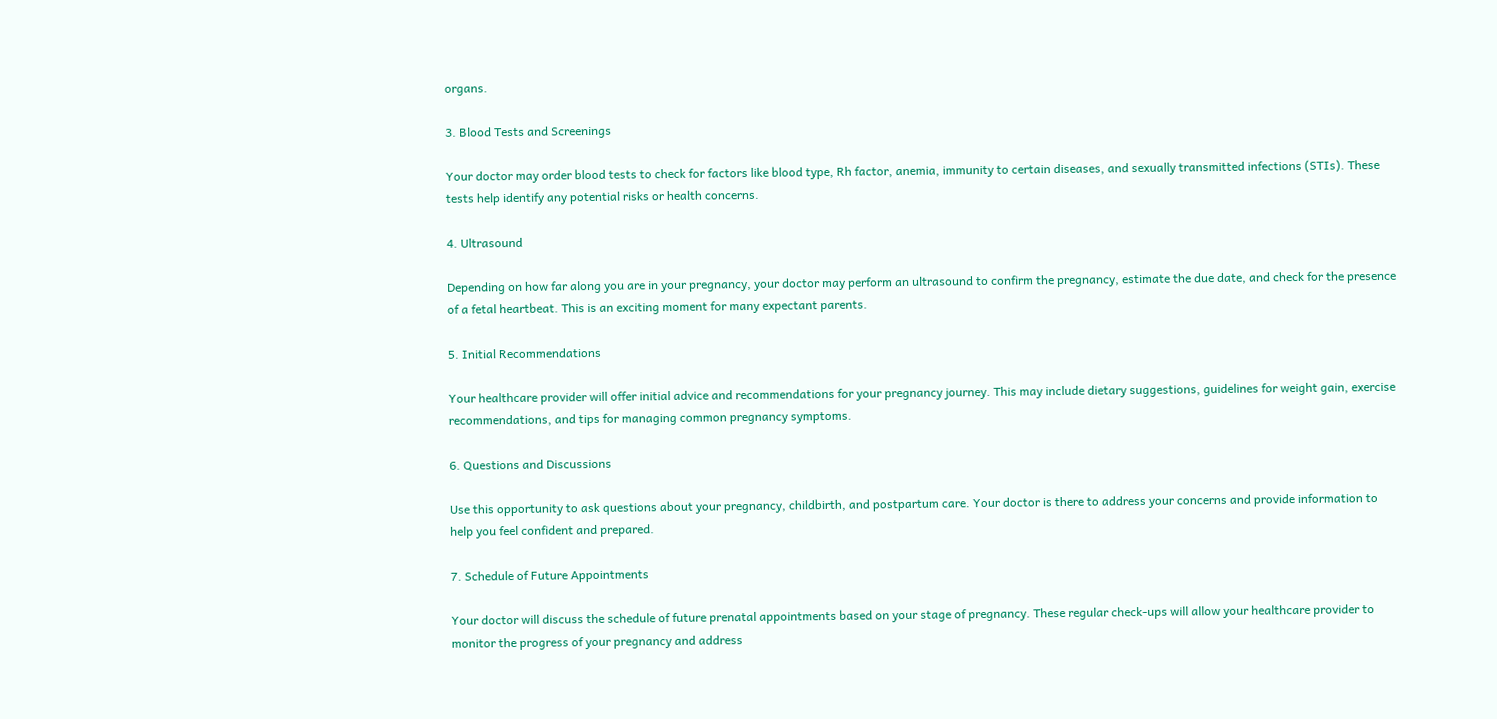organs.

3. Blood Tests and Screenings

Your doctor may order blood tests to check for factors like blood type, Rh factor, anemia, immunity to certain diseases, and sexually transmitted infections (STIs). These tests help identify any potential risks or health concerns.

4. Ultrasound

Depending on how far along you are in your pregnancy, your doctor may perform an ultrasound to confirm the pregnancy, estimate the due date, and check for the presence of a fetal heartbeat. This is an exciting moment for many expectant parents.

5. Initial Recommendations

Your healthcare provider will offer initial advice and recommendations for your pregnancy journey. This may include dietary suggestions, guidelines for weight gain, exercise recommendations, and tips for managing common pregnancy symptoms.

6. Questions and Discussions

Use this opportunity to ask questions about your pregnancy, childbirth, and postpartum care. Your doctor is there to address your concerns and provide information to help you feel confident and prepared.

7. Schedule of Future Appointments

Your doctor will discuss the schedule of future prenatal appointments based on your stage of pregnancy. These regular check-ups will allow your healthcare provider to monitor the progress of your pregnancy and address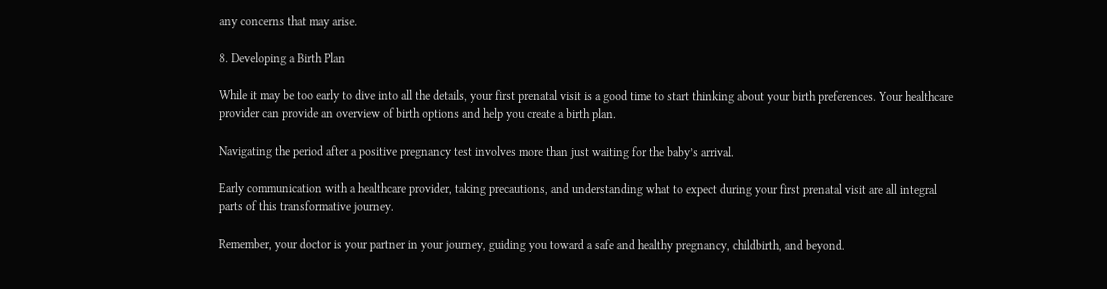any concerns that may arise.

8. Developing a Birth Plan

While it may be too early to dive into all the details, your first prenatal visit is a good time to start thinking about your birth preferences. Your healthcare provider can provide an overview of birth options and help you create a birth plan.

Navigating the period after a positive pregnancy test involves more than just waiting for the baby’s arrival.

Early communication with a healthcare provider, taking precautions, and understanding what to expect during your first prenatal visit are all integral parts of this transformative journey.

Remember, your doctor is your partner in your journey, guiding you toward a safe and healthy pregnancy, childbirth, and beyond.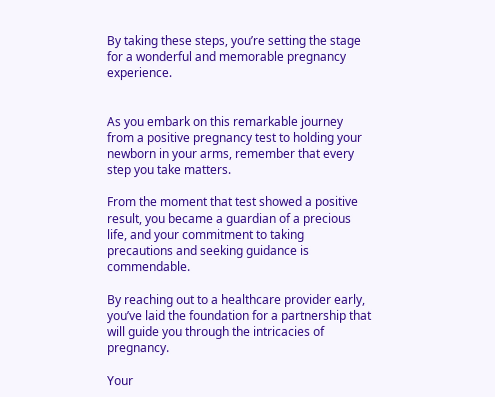By taking these steps, you’re setting the stage for a wonderful and memorable pregnancy experience.


As you embark on this remarkable journey from a positive pregnancy test to holding your newborn in your arms, remember that every step you take matters.

From the moment that test showed a positive result, you became a guardian of a precious life, and your commitment to taking precautions and seeking guidance is commendable.

By reaching out to a healthcare provider early, you’ve laid the foundation for a partnership that will guide you through the intricacies of pregnancy.

Your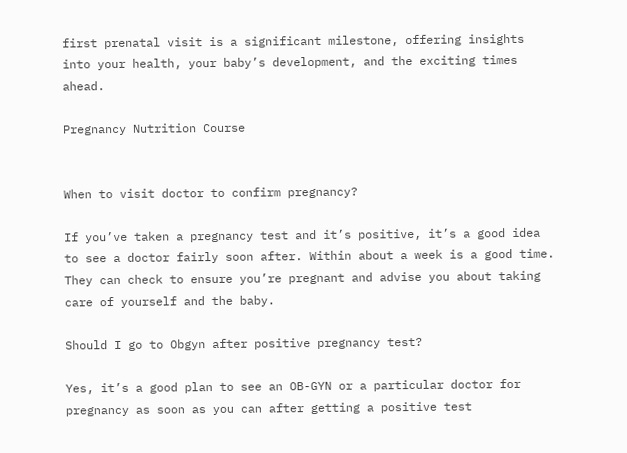first prenatal visit is a significant milestone, offering insights into your health, your baby’s development, and the exciting times ahead.

Pregnancy Nutrition Course


When to visit doctor to confirm pregnancy?

If you’ve taken a pregnancy test and it’s positive, it’s a good idea to see a doctor fairly soon after. Within about a week is a good time. They can check to ensure you’re pregnant and advise you about taking care of yourself and the baby.

Should I go to Obgyn after positive pregnancy test?

Yes, it’s a good plan to see an OB-GYN or a particular doctor for pregnancy as soon as you can after getting a positive test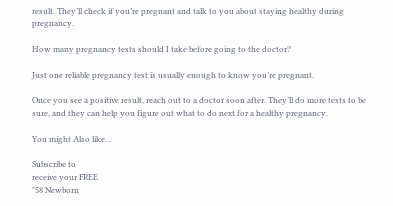result. They’ll check if you’re pregnant and talk to you about staying healthy during pregnancy.

How many pregnancy tests should I take before going to the doctor?

Just one reliable pregnancy test is usually enough to know you’re pregnant.

Once you see a positive result, reach out to a doctor soon after. They’ll do more tests to be sure, and they can help you figure out what to do next for a healthy pregnancy.

You might Also like...

Subscribe to
receive your FREE
"58 Newborn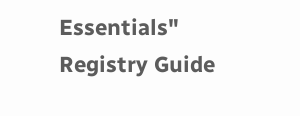Essentials"
Registry Guide